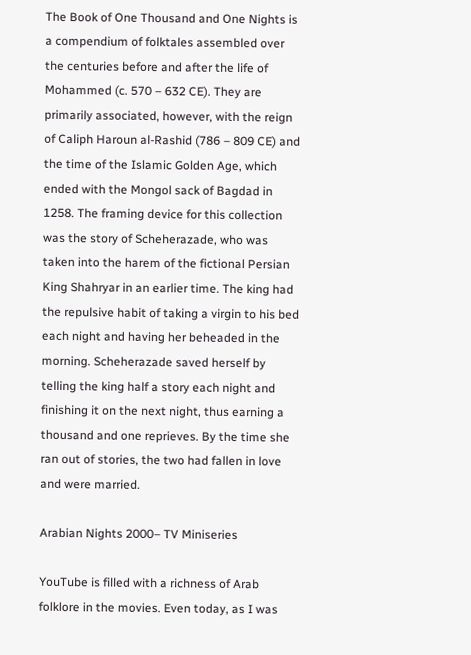The Book of One Thousand and One Nights is a compendium of folktales assembled over the centuries before and after the life of Mohammed (c. 570 – 632 CE). They are primarily associated, however, with the reign of Caliph Haroun al-Rashid (786 – 809 CE) and the time of the Islamic Golden Age, which ended with the Mongol sack of Bagdad in 1258. The framing device for this collection was the story of Scheherazade, who was taken into the harem of the fictional Persian King Shahryar in an earlier time. The king had the repulsive habit of taking a virgin to his bed each night and having her beheaded in the morning. Scheherazade saved herself by telling the king half a story each night and finishing it on the next night, thus earning a thousand and one reprieves. By the time she ran out of stories, the two had fallen in love and were married.

Arabian Nights 2000– TV Miniseries

YouTube is filled with a richness of Arab folklore in the movies. Even today, as I was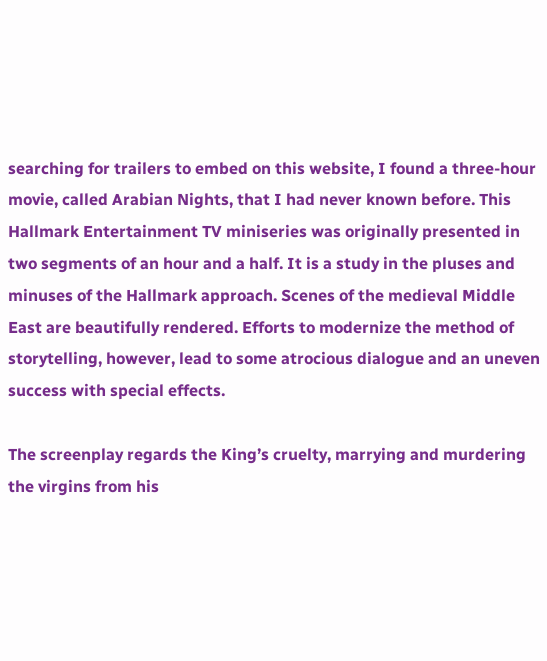searching for trailers to embed on this website, I found a three-hour movie, called Arabian Nights, that I had never known before. This Hallmark Entertainment TV miniseries was originally presented in two segments of an hour and a half. It is a study in the pluses and minuses of the Hallmark approach. Scenes of the medieval Middle East are beautifully rendered. Efforts to modernize the method of storytelling, however, lead to some atrocious dialogue and an uneven success with special effects.

The screenplay regards the King’s cruelty, marrying and murdering the virgins from his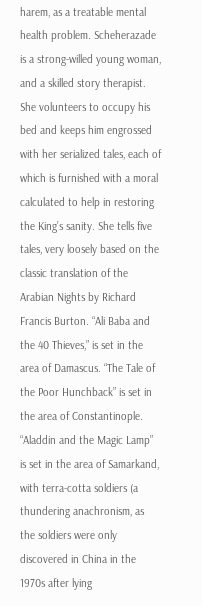harem, as a treatable mental health problem. Scheherazade is a strong-willed young woman, and a skilled story therapist. She volunteers to occupy his bed and keeps him engrossed with her serialized tales, each of which is furnished with a moral calculated to help in restoring the King’s sanity. She tells five tales, very loosely based on the classic translation of the Arabian Nights by Richard Francis Burton. “Ali Baba and the 40 Thieves,” is set in the area of Damascus. “The Tale of the Poor Hunchback” is set in the area of Constantinople. “Aladdin and the Magic Lamp” is set in the area of Samarkand, with terra-cotta soldiers (a thundering anachronism, as the soldiers were only discovered in China in the 1970s after lying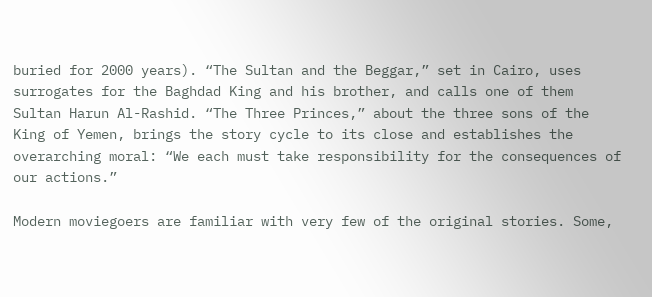buried for 2000 years). “The Sultan and the Beggar,” set in Cairo, uses surrogates for the Baghdad King and his brother, and calls one of them Sultan Harun Al-Rashid. “The Three Princes,” about the three sons of the King of Yemen, brings the story cycle to its close and establishes the overarching moral: “We each must take responsibility for the consequences of our actions.”

Modern moviegoers are familiar with very few of the original stories. Some,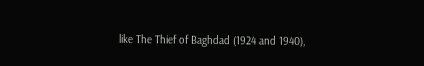like The Thief of Baghdad (1924 and 1940),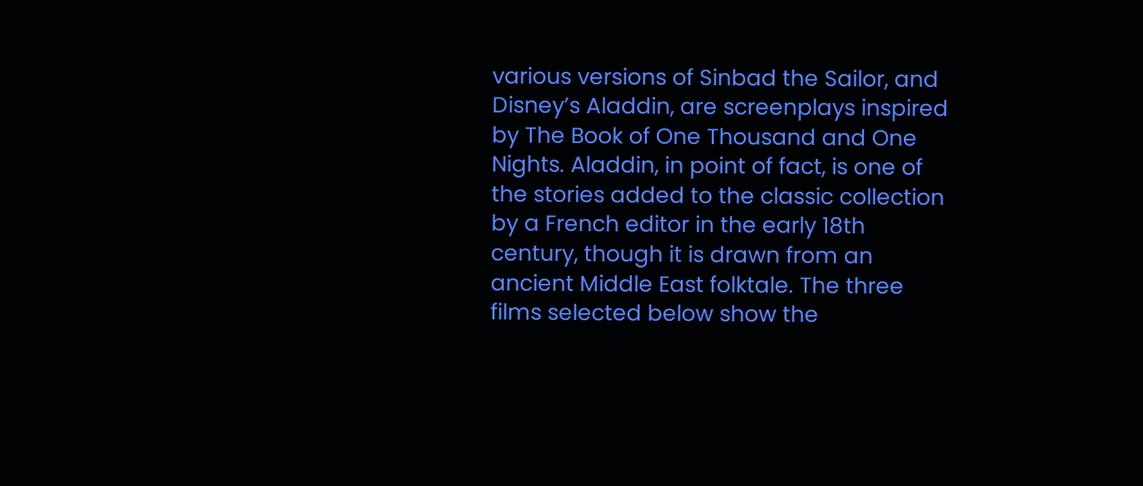various versions of Sinbad the Sailor, and Disney’s Aladdin, are screenplays inspired by The Book of One Thousand and One Nights. Aladdin, in point of fact, is one of the stories added to the classic collection by a French editor in the early 18th century, though it is drawn from an ancient Middle East folktale. The three films selected below show the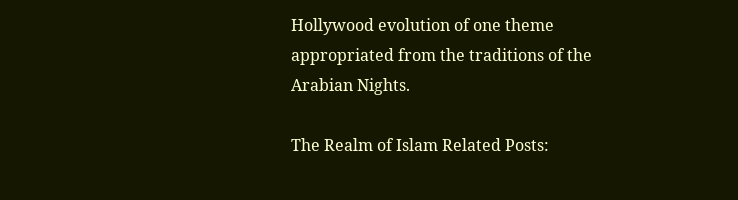Hollywood evolution of one theme appropriated from the traditions of the Arabian Nights.

The Realm of Islam Related Posts: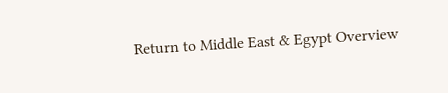Return to Middle East & Egypt Overview